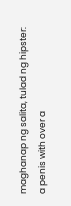maghanap ng salita, tulad ng hipster:
a penis with over a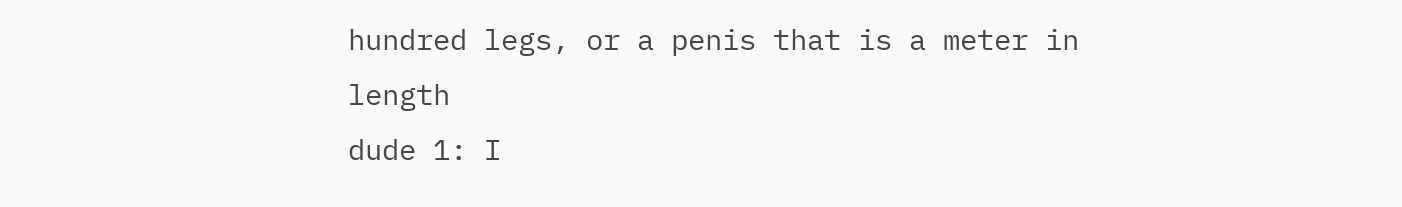hundred legs, or a penis that is a meter in length
dude 1: I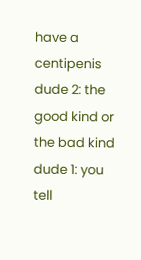have a centipenis
dude 2: the good kind or the bad kind
dude 1: you tell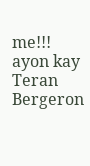me!!!
ayon kay Teran Bergeron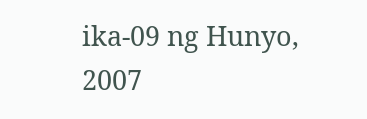ika-09 ng Hunyo, 2007